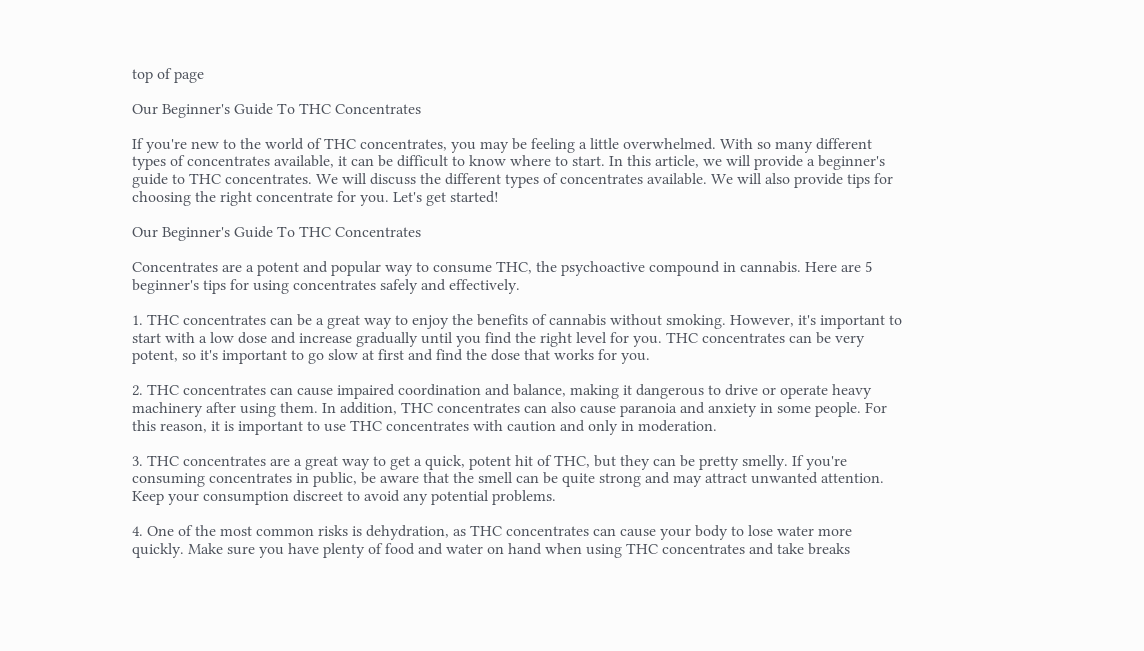top of page

Our Beginner's Guide To THC Concentrates

If you're new to the world of THC concentrates, you may be feeling a little overwhelmed. With so many different types of concentrates available, it can be difficult to know where to start. In this article, we will provide a beginner's guide to THC concentrates. We will discuss the different types of concentrates available. We will also provide tips for choosing the right concentrate for you. Let's get started!

Our Beginner's Guide To THC Concentrates

Concentrates are a potent and popular way to consume THC, the psychoactive compound in cannabis. Here are 5 beginner's tips for using concentrates safely and effectively.

1. THC concentrates can be a great way to enjoy the benefits of cannabis without smoking. However, it's important to start with a low dose and increase gradually until you find the right level for you. THC concentrates can be very potent, so it's important to go slow at first and find the dose that works for you.

2. THC concentrates can cause impaired coordination and balance, making it dangerous to drive or operate heavy machinery after using them. In addition, THC concentrates can also cause paranoia and anxiety in some people. For this reason, it is important to use THC concentrates with caution and only in moderation.

3. THC concentrates are a great way to get a quick, potent hit of THC, but they can be pretty smelly. If you're consuming concentrates in public, be aware that the smell can be quite strong and may attract unwanted attention. Keep your consumption discreet to avoid any potential problems.

4. One of the most common risks is dehydration, as THC concentrates can cause your body to lose water more quickly. Make sure you have plenty of food and water on hand when using THC concentrates and take breaks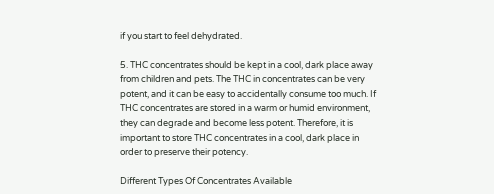if you start to feel dehydrated.

5. THC concentrates should be kept in a cool, dark place away from children and pets. The THC in concentrates can be very potent, and it can be easy to accidentally consume too much. If THC concentrates are stored in a warm or humid environment, they can degrade and become less potent. Therefore, it is important to store THC concentrates in a cool, dark place in order to preserve their potency.

Different Types Of Concentrates Available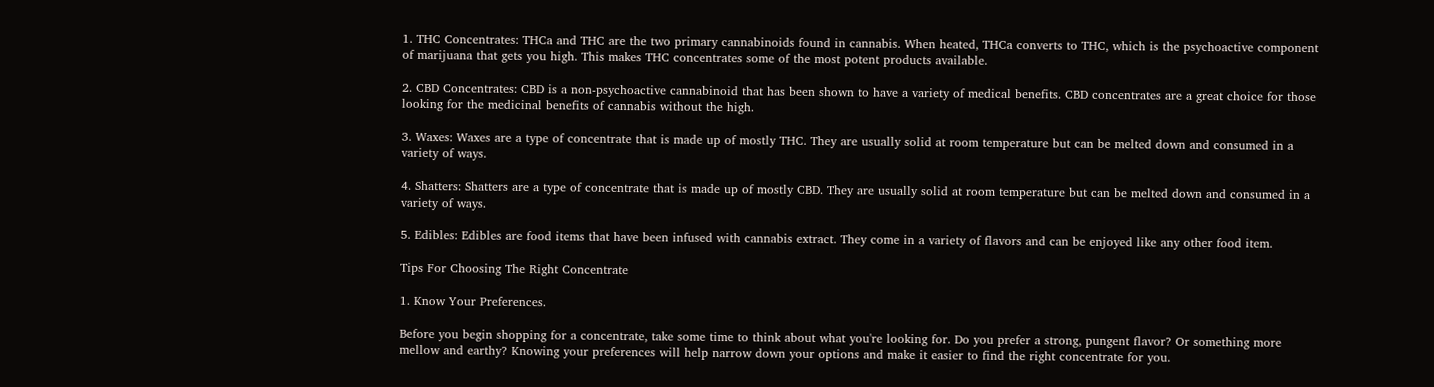1. THC Concentrates: THCa and THC are the two primary cannabinoids found in cannabis. When heated, THCa converts to THC, which is the psychoactive component of marijuana that gets you high. This makes THC concentrates some of the most potent products available.

2. CBD Concentrates: CBD is a non-psychoactive cannabinoid that has been shown to have a variety of medical benefits. CBD concentrates are a great choice for those looking for the medicinal benefits of cannabis without the high.

3. Waxes: Waxes are a type of concentrate that is made up of mostly THC. They are usually solid at room temperature but can be melted down and consumed in a variety of ways.

4. Shatters: Shatters are a type of concentrate that is made up of mostly CBD. They are usually solid at room temperature but can be melted down and consumed in a variety of ways.

5. Edibles: Edibles are food items that have been infused with cannabis extract. They come in a variety of flavors and can be enjoyed like any other food item.

Tips For Choosing The Right Concentrate

1. Know Your Preferences.

Before you begin shopping for a concentrate, take some time to think about what you're looking for. Do you prefer a strong, pungent flavor? Or something more mellow and earthy? Knowing your preferences will help narrow down your options and make it easier to find the right concentrate for you.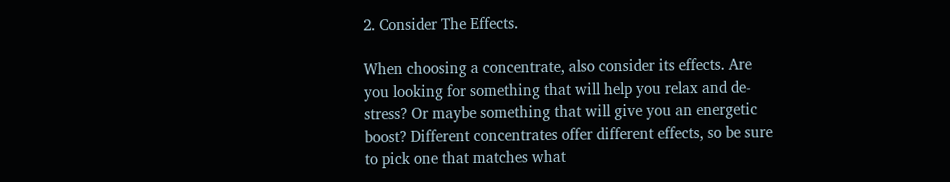2. Consider The Effects.

When choosing a concentrate, also consider its effects. Are you looking for something that will help you relax and de-stress? Or maybe something that will give you an energetic boost? Different concentrates offer different effects, so be sure to pick one that matches what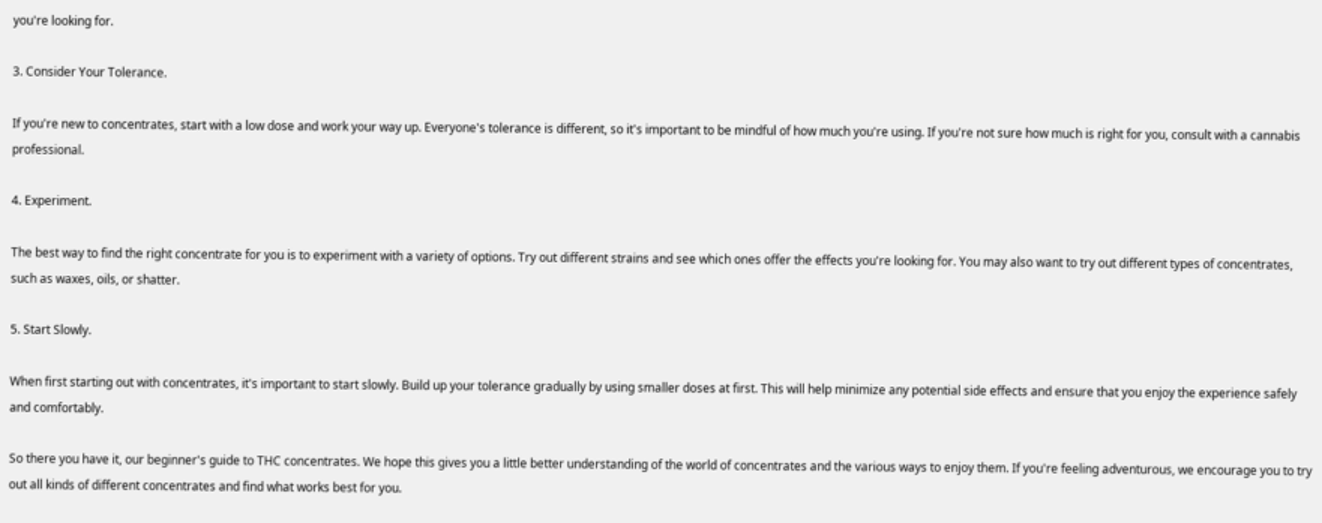you're looking for.

3. Consider Your Tolerance.

If you're new to concentrates, start with a low dose and work your way up. Everyone's tolerance is different, so it's important to be mindful of how much you're using. If you're not sure how much is right for you, consult with a cannabis professional.

4. Experiment.

The best way to find the right concentrate for you is to experiment with a variety of options. Try out different strains and see which ones offer the effects you're looking for. You may also want to try out different types of concentrates, such as waxes, oils, or shatter.

5. Start Slowly.

When first starting out with concentrates, it's important to start slowly. Build up your tolerance gradually by using smaller doses at first. This will help minimize any potential side effects and ensure that you enjoy the experience safely and comfortably.

So there you have it, our beginner's guide to THC concentrates. We hope this gives you a little better understanding of the world of concentrates and the various ways to enjoy them. If you're feeling adventurous, we encourage you to try out all kinds of different concentrates and find what works best for you.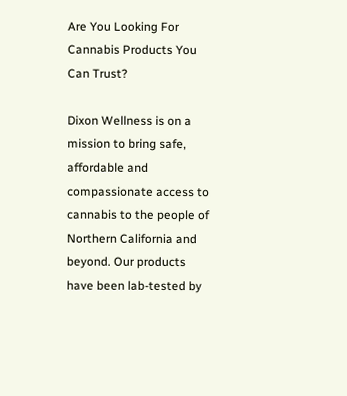Are You Looking For Cannabis Products You Can Trust?

Dixon Wellness is on a mission to bring safe, affordable and compassionate access to cannabis to the people of Northern California and beyond. Our products have been lab-tested by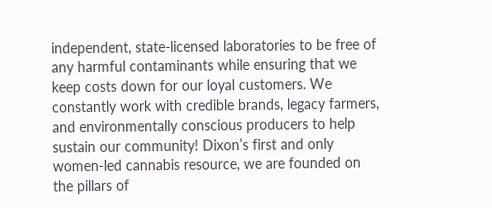independent, state-licensed laboratories to be free of any harmful contaminants while ensuring that we keep costs down for our loyal customers. We constantly work with credible brands, legacy farmers, and environmentally conscious producers to help sustain our community! Dixon’s first and only women-led cannabis resource, we are founded on the pillars of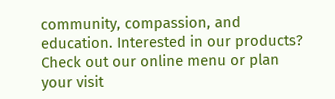community, compassion, and education. Interested in our products? Check out our online menu or plan your visit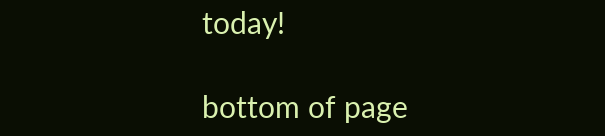today!

bottom of page